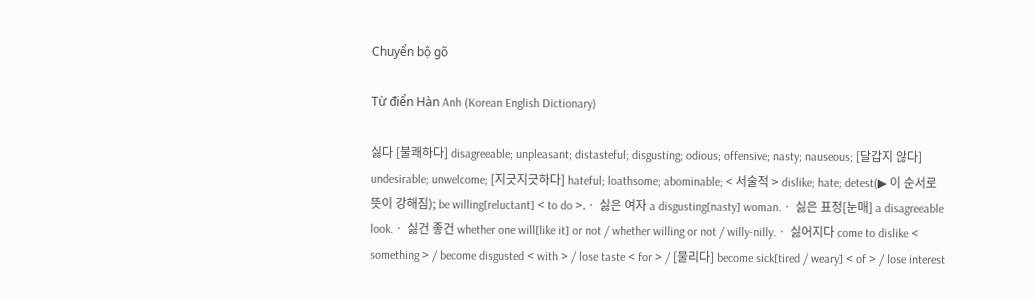Chuyển bộ gõ

Từ điển Hàn Anh (Korean English Dictionary)

싫다 [불쾌하다] disagreeable; unpleasant; distasteful; disgusting; odious; offensive; nasty; nauseous; [달갑지 않다] undesirable; unwelcome; [지긋지긋하다] hateful; loathsome; abominable; < 서술적 > dislike; hate; detest(▶ 이 순서로 뜻이 강해짐); be willing[reluctant] < to do >.ㆍ 싫은 여자 a disgusting[nasty] woman.ㆍ 싫은 표정[눈매] a disagreeable look.ㆍ 싫건 좋건 whether one will[like it] or not / whether willing or not / willy-nilly.ㆍ 싫어지다 come to dislike < something > / become disgusted < with > / lose taste < for > / [물리다] become sick[tired / weary] < of > / lose interest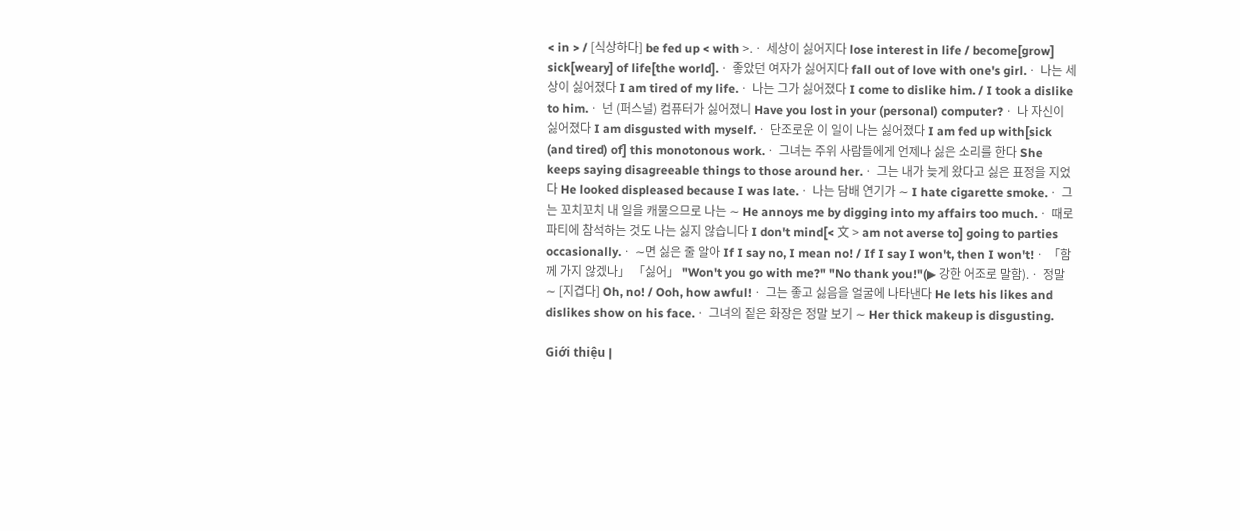< in > / [식상하다] be fed up < with >.ㆍ 세상이 싫어지다 lose interest in life / become[grow] sick[weary] of life[the world].ㆍ 좋았던 여자가 싫어지다 fall out of love with one's girl.ㆍ 나는 세상이 싫어졌다 I am tired of my life.ㆍ 나는 그가 싫어졌다 I come to dislike him. / I took a dislike to him.ㆍ 넌 (퍼스널) 컴퓨터가 싫어졌니 Have you lost in your (personal) computer?ㆍ 나 자신이 싫어졌다 I am disgusted with myself.ㆍ 단조로운 이 일이 나는 싫어졌다 I am fed up with[sick (and tired) of] this monotonous work.ㆍ 그녀는 주위 사람들에게 언제나 싫은 소리를 한다 She keeps saying disagreeable things to those around her.ㆍ 그는 내가 늦게 왔다고 싫은 표정을 지었다 He looked displeased because I was late.ㆍ 나는 담배 연기가 ∼ I hate cigarette smoke.ㆍ 그는 꼬치꼬치 내 일을 캐물으므로 나는 ∼ He annoys me by digging into my affairs too much.ㆍ 때로 파티에 참석하는 것도 나는 싫지 않습니다 I don't mind[< 文 > am not averse to] going to parties occasionally.ㆍ ∼면 싫은 줄 알아 If I say no, I mean no! / If I say I won't, then I won't!ㆍ 「함께 가지 않겠나」 「싫어」 "Won't you go with me?" "No thank you!"(▶ 강한 어조로 말함).ㆍ 정말 ∼ [지겹다] Oh, no! / Ooh, how awful!ㆍ 그는 좋고 싫음을 얼굴에 나타낸다 He lets his likes and dislikes show on his face.ㆍ 그녀의 짙은 화장은 정말 보기 ∼ Her thick makeup is disgusting.

Giới thiệu |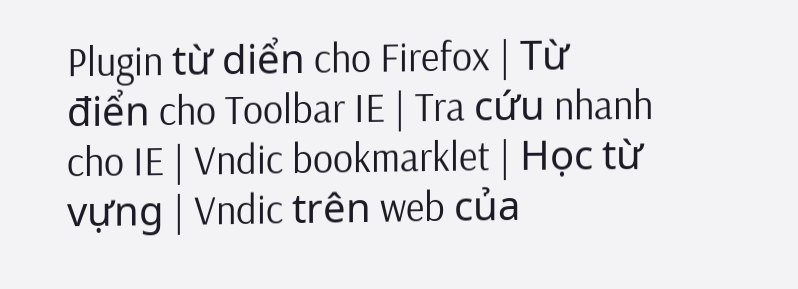Plugin từ diển cho Firefox | Từ điển cho Toolbar IE | Tra cứu nhanh cho IE | Vndic bookmarklet | Học từ vựng | Vndic trên web của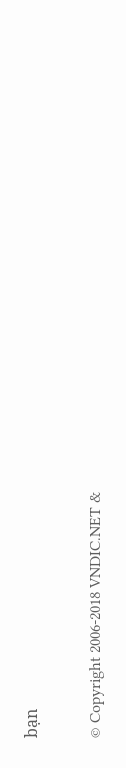bạn

© Copyright 2006-2018 VNDIC.NET &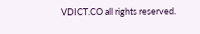VDICT.CO all rights reserved.